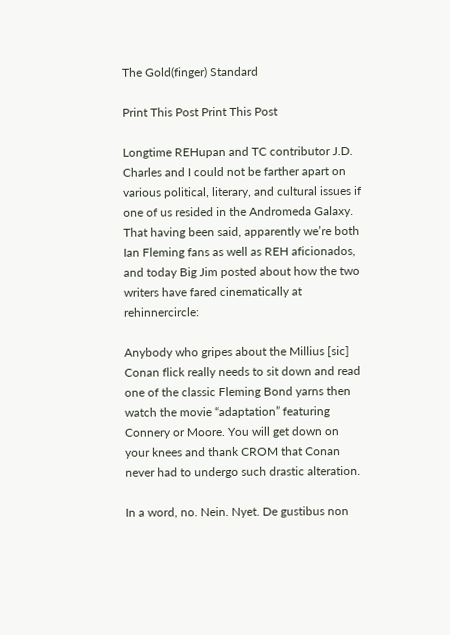The Gold(finger) Standard

Print This Post Print This Post

Longtime REHupan and TC contributor J.D. Charles and I could not be farther apart on various political, literary, and cultural issues if one of us resided in the Andromeda Galaxy. That having been said, apparently we’re both Ian Fleming fans as well as REH aficionados, and today Big Jim posted about how the two writers have fared cinematically at rehinnercircle:

Anybody who gripes about the Millius [sic] Conan flick really needs to sit down and read one of the classic Fleming Bond yarns then watch the movie “adaptation” featuring Connery or Moore. You will get down on your knees and thank CROM that Conan never had to undergo such drastic alteration.

In a word, no. Nein. Nyet. De gustibus non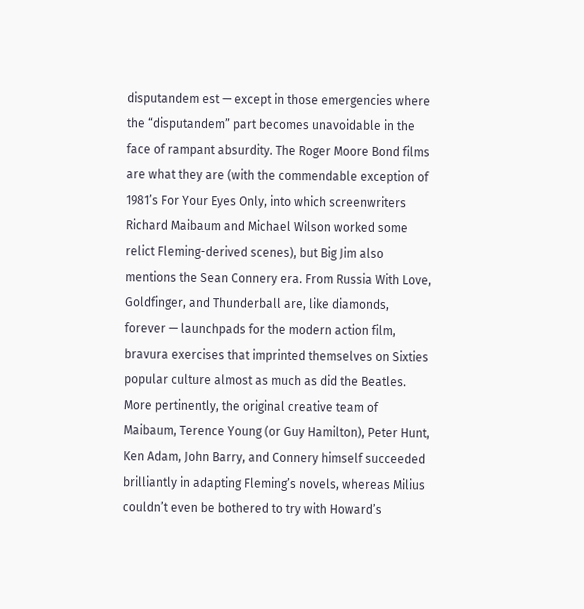disputandem est — except in those emergencies where the “disputandem” part becomes unavoidable in the face of rampant absurdity. The Roger Moore Bond films are what they are (with the commendable exception of 1981’s For Your Eyes Only, into which screenwriters Richard Maibaum and Michael Wilson worked some relict Fleming-derived scenes), but Big Jim also mentions the Sean Connery era. From Russia With Love, Goldfinger, and Thunderball are, like diamonds, forever — launchpads for the modern action film, bravura exercises that imprinted themselves on Sixties popular culture almost as much as did the Beatles. More pertinently, the original creative team of Maibaum, Terence Young (or Guy Hamilton), Peter Hunt, Ken Adam, John Barry, and Connery himself succeeded brilliantly in adapting Fleming’s novels, whereas Milius couldn’t even be bothered to try with Howard’s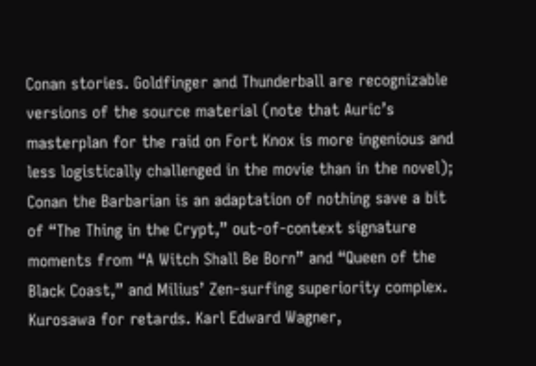Conan stories. Goldfinger and Thunderball are recognizable versions of the source material (note that Auric’s masterplan for the raid on Fort Knox is more ingenious and less logistically challenged in the movie than in the novel); Conan the Barbarian is an adaptation of nothing save a bit of “The Thing in the Crypt,” out-of-context signature moments from “A Witch Shall Be Born” and “Queen of the Black Coast,” and Milius’ Zen-surfing superiority complex. Kurosawa for retards. Karl Edward Wagner,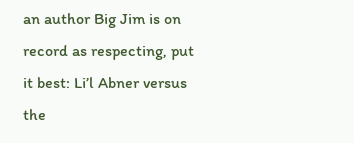an author Big Jim is on record as respecting, put it best: Li’l Abner versus the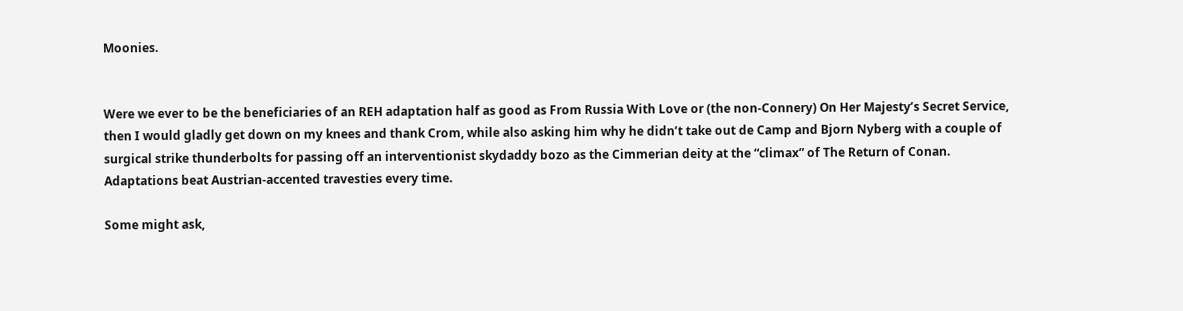Moonies.


Were we ever to be the beneficiaries of an REH adaptation half as good as From Russia With Love or (the non-Connery) On Her Majesty’s Secret Service, then I would gladly get down on my knees and thank Crom, while also asking him why he didn’t take out de Camp and Bjorn Nyberg with a couple of surgical strike thunderbolts for passing off an interventionist skydaddy bozo as the Cimmerian deity at the “climax” of The Return of Conan. Adaptations beat Austrian-accented travesties every time.

Some might ask,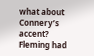what about Connery’s accent? Fleming had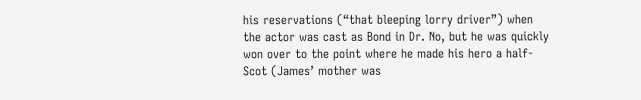his reservations (“that bleeping lorry driver”) when the actor was cast as Bond in Dr. No, but he was quickly won over to the point where he made his hero a half-Scot (James’ mother was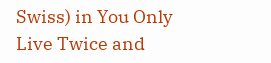Swiss) in You Only Live Twice and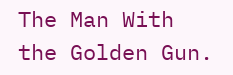The Man With the Golden Gun.